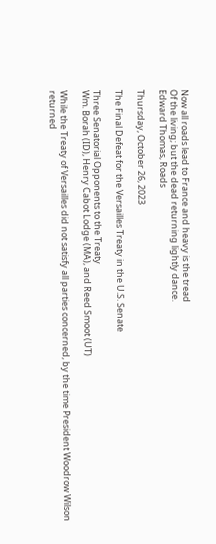Now all roads lead to France and heavy is the tread
Of the living; but the dead returning lightly dance.
Edward Thomas, Roads

Thursday, October 26, 2023

The Final Defeat for the Versailles Treaty in the U.S. Senate

Three Senatorial Opponents to the Treaty
Wm. Borah (ID), Henry Cabot Lodge (MA), and Reed Smoot (UT)

While the Treaty of Versailles did not satisfy all parties concerned, by the time President Woodrow Wilson returned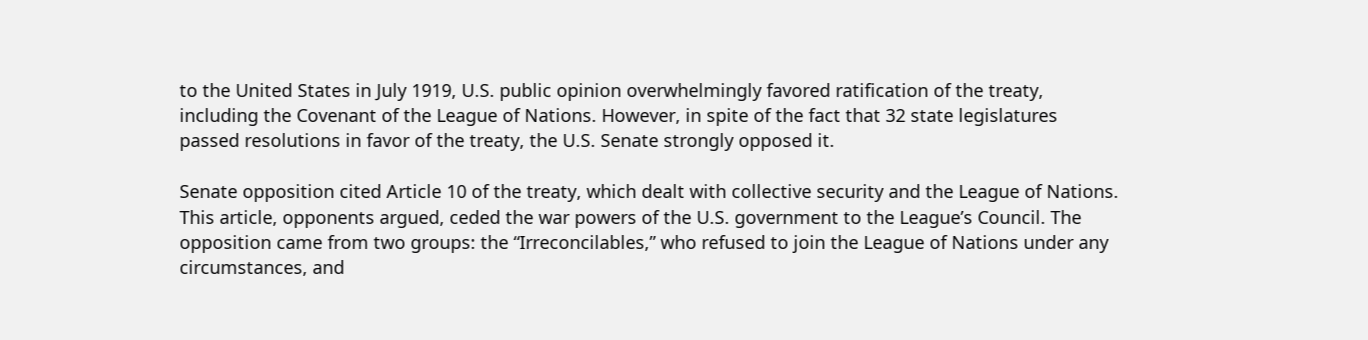to the United States in July 1919, U.S. public opinion overwhelmingly favored ratification of the treaty, including the Covenant of the League of Nations. However, in spite of the fact that 32 state legislatures passed resolutions in favor of the treaty, the U.S. Senate strongly opposed it.

Senate opposition cited Article 10 of the treaty, which dealt with collective security and the League of Nations. This article, opponents argued, ceded the war powers of the U.S. government to the League’s Council. The opposition came from two groups: the “Irreconcilables,” who refused to join the League of Nations under any circumstances, and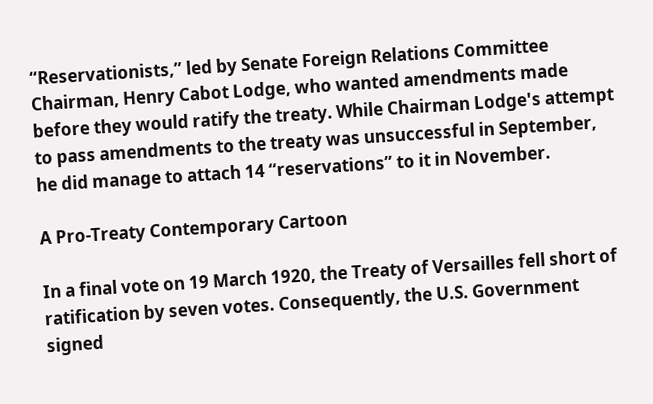“Reservationists,” led by Senate Foreign Relations Committee Chairman, Henry Cabot Lodge, who wanted amendments made before they would ratify the treaty. While Chairman Lodge's attempt to pass amendments to the treaty was unsuccessful in September, he did manage to attach 14 “reservations” to it in November.

A Pro-Treaty Contemporary Cartoon

In a final vote on 19 March 1920, the Treaty of Versailles fell short of ratification by seven votes. Consequently, the U.S. Government signed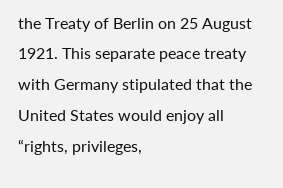the Treaty of Berlin on 25 August 1921. This separate peace treaty with Germany stipulated that the United States would enjoy all “rights, privileges,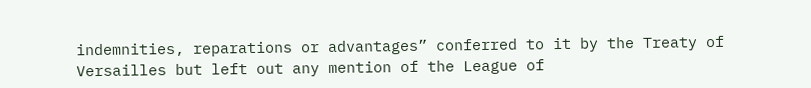indemnities, reparations or advantages” conferred to it by the Treaty of Versailles but left out any mention of the League of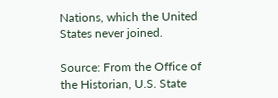Nations, which the United States never joined.

Source: From the Office of the Historian, U.S. State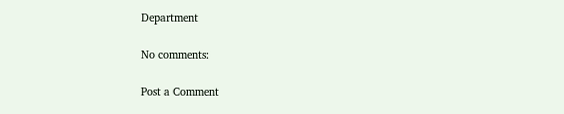Department

No comments:

Post a Comment